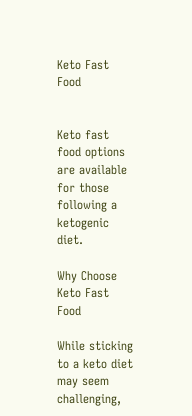Keto Fast Food


Keto fast food options are available for those following a ketogenic diet.

Why Choose Keto Fast Food

While sticking to a keto diet may seem challenging,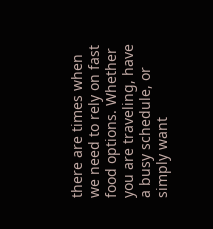there are times when we need to rely on fast food options. Whether you are traveling, have a busy schedule, or simply want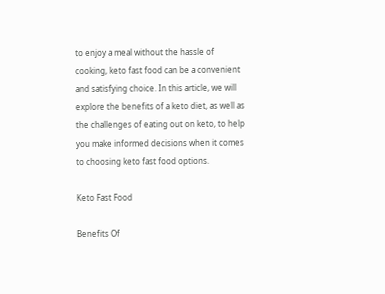to enjoy a meal without the hassle of cooking, keto fast food can be a convenient and satisfying choice. In this article, we will explore the benefits of a keto diet, as well as the challenges of eating out on keto, to help you make informed decisions when it comes to choosing keto fast food options.

Keto Fast Food

Benefits Of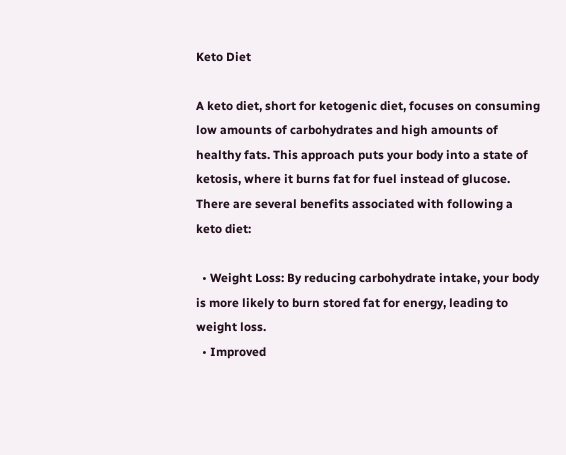Keto Diet

A keto diet, short for ketogenic diet, focuses on consuming low amounts of carbohydrates and high amounts of healthy fats. This approach puts your body into a state of ketosis, where it burns fat for fuel instead of glucose. There are several benefits associated with following a keto diet:

  • Weight Loss: By reducing carbohydrate intake, your body is more likely to burn stored fat for energy, leading to weight loss.
  • Improved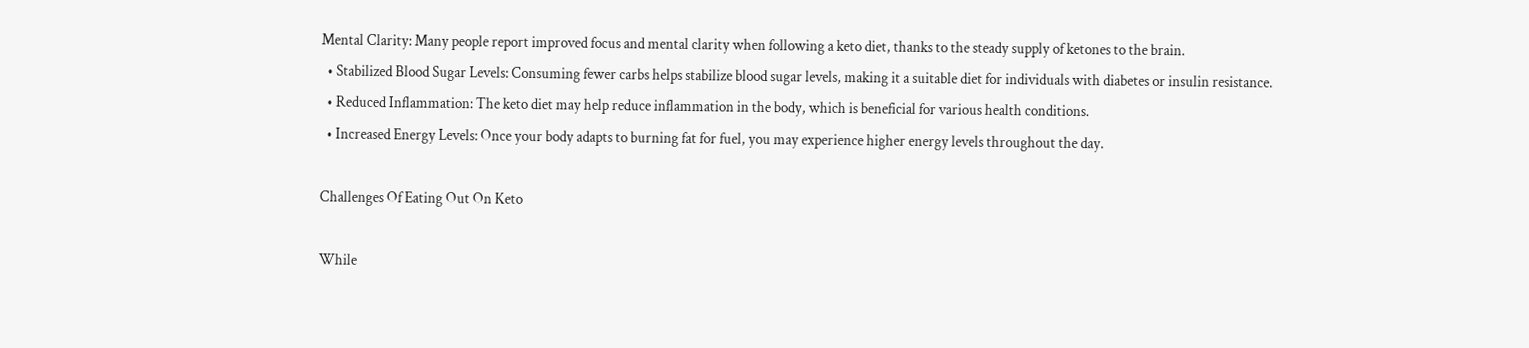Mental Clarity: Many people report improved focus and mental clarity when following a keto diet, thanks to the steady supply of ketones to the brain.
  • Stabilized Blood Sugar Levels: Consuming fewer carbs helps stabilize blood sugar levels, making it a suitable diet for individuals with diabetes or insulin resistance.
  • Reduced Inflammation: The keto diet may help reduce inflammation in the body, which is beneficial for various health conditions.
  • Increased Energy Levels: Once your body adapts to burning fat for fuel, you may experience higher energy levels throughout the day.

Challenges Of Eating Out On Keto

While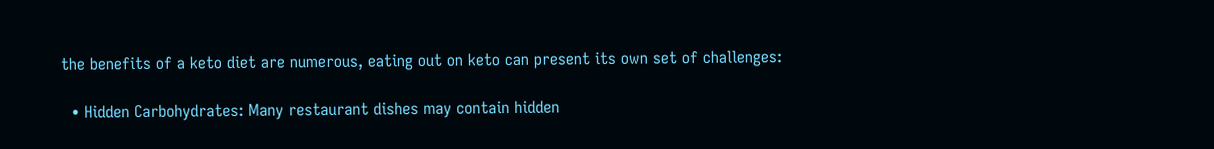the benefits of a keto diet are numerous, eating out on keto can present its own set of challenges:

  • Hidden Carbohydrates: Many restaurant dishes may contain hidden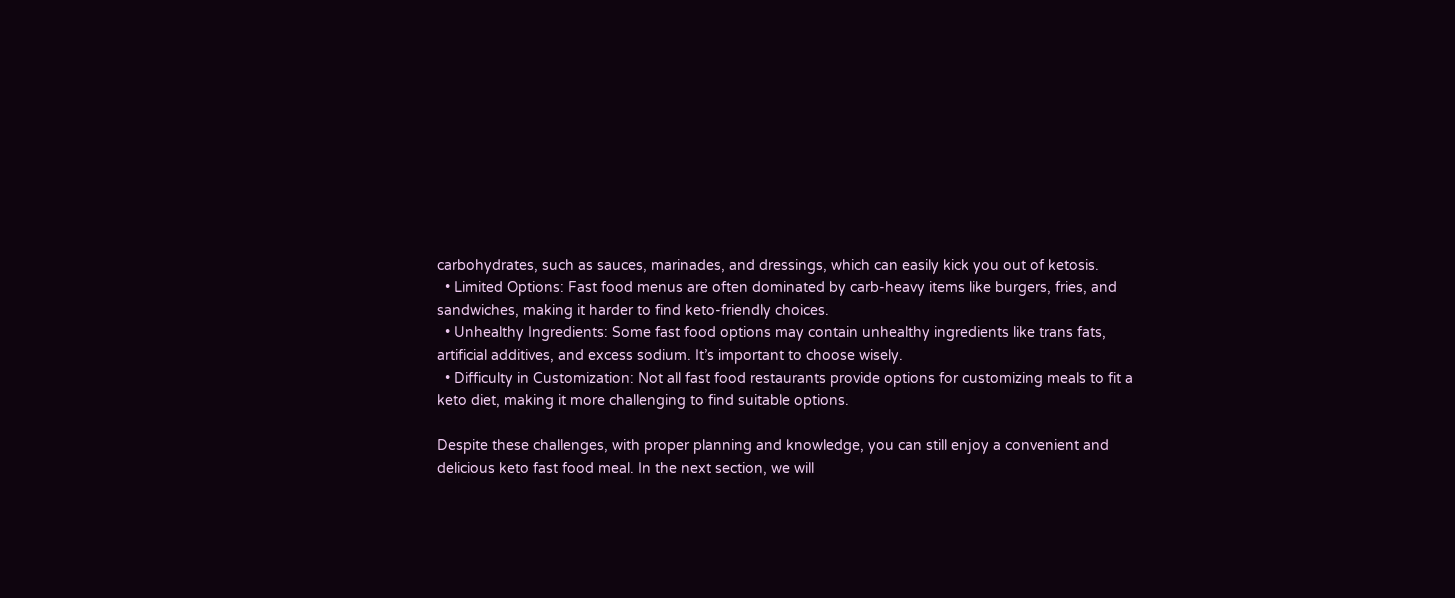carbohydrates, such as sauces, marinades, and dressings, which can easily kick you out of ketosis.
  • Limited Options: Fast food menus are often dominated by carb-heavy items like burgers, fries, and sandwiches, making it harder to find keto-friendly choices.
  • Unhealthy Ingredients: Some fast food options may contain unhealthy ingredients like trans fats, artificial additives, and excess sodium. It’s important to choose wisely.
  • Difficulty in Customization: Not all fast food restaurants provide options for customizing meals to fit a keto diet, making it more challenging to find suitable options.

Despite these challenges, with proper planning and knowledge, you can still enjoy a convenient and delicious keto fast food meal. In the next section, we will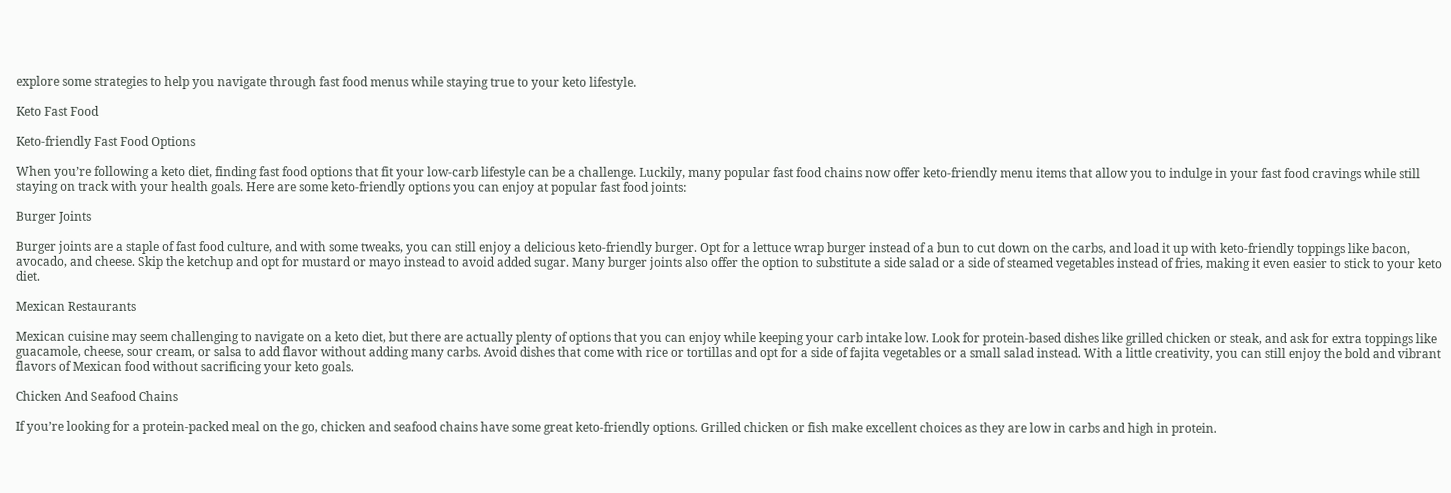explore some strategies to help you navigate through fast food menus while staying true to your keto lifestyle.

Keto Fast Food

Keto-friendly Fast Food Options

When you’re following a keto diet, finding fast food options that fit your low-carb lifestyle can be a challenge. Luckily, many popular fast food chains now offer keto-friendly menu items that allow you to indulge in your fast food cravings while still staying on track with your health goals. Here are some keto-friendly options you can enjoy at popular fast food joints:

Burger Joints

Burger joints are a staple of fast food culture, and with some tweaks, you can still enjoy a delicious keto-friendly burger. Opt for a lettuce wrap burger instead of a bun to cut down on the carbs, and load it up with keto-friendly toppings like bacon, avocado, and cheese. Skip the ketchup and opt for mustard or mayo instead to avoid added sugar. Many burger joints also offer the option to substitute a side salad or a side of steamed vegetables instead of fries, making it even easier to stick to your keto diet.

Mexican Restaurants

Mexican cuisine may seem challenging to navigate on a keto diet, but there are actually plenty of options that you can enjoy while keeping your carb intake low. Look for protein-based dishes like grilled chicken or steak, and ask for extra toppings like guacamole, cheese, sour cream, or salsa to add flavor without adding many carbs. Avoid dishes that come with rice or tortillas and opt for a side of fajita vegetables or a small salad instead. With a little creativity, you can still enjoy the bold and vibrant flavors of Mexican food without sacrificing your keto goals.

Chicken And Seafood Chains

If you’re looking for a protein-packed meal on the go, chicken and seafood chains have some great keto-friendly options. Grilled chicken or fish make excellent choices as they are low in carbs and high in protein.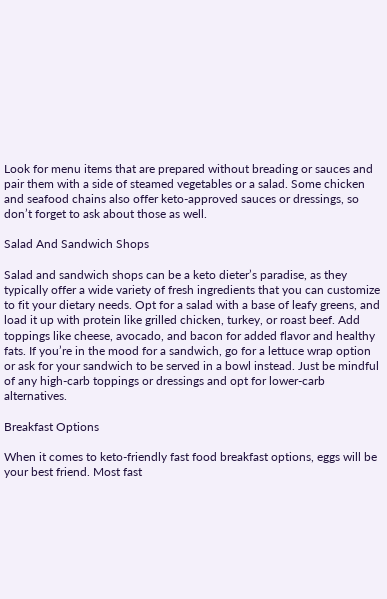Look for menu items that are prepared without breading or sauces and pair them with a side of steamed vegetables or a salad. Some chicken and seafood chains also offer keto-approved sauces or dressings, so don’t forget to ask about those as well.

Salad And Sandwich Shops

Salad and sandwich shops can be a keto dieter’s paradise, as they typically offer a wide variety of fresh ingredients that you can customize to fit your dietary needs. Opt for a salad with a base of leafy greens, and load it up with protein like grilled chicken, turkey, or roast beef. Add toppings like cheese, avocado, and bacon for added flavor and healthy fats. If you’re in the mood for a sandwich, go for a lettuce wrap option or ask for your sandwich to be served in a bowl instead. Just be mindful of any high-carb toppings or dressings and opt for lower-carb alternatives.

Breakfast Options

When it comes to keto-friendly fast food breakfast options, eggs will be your best friend. Most fast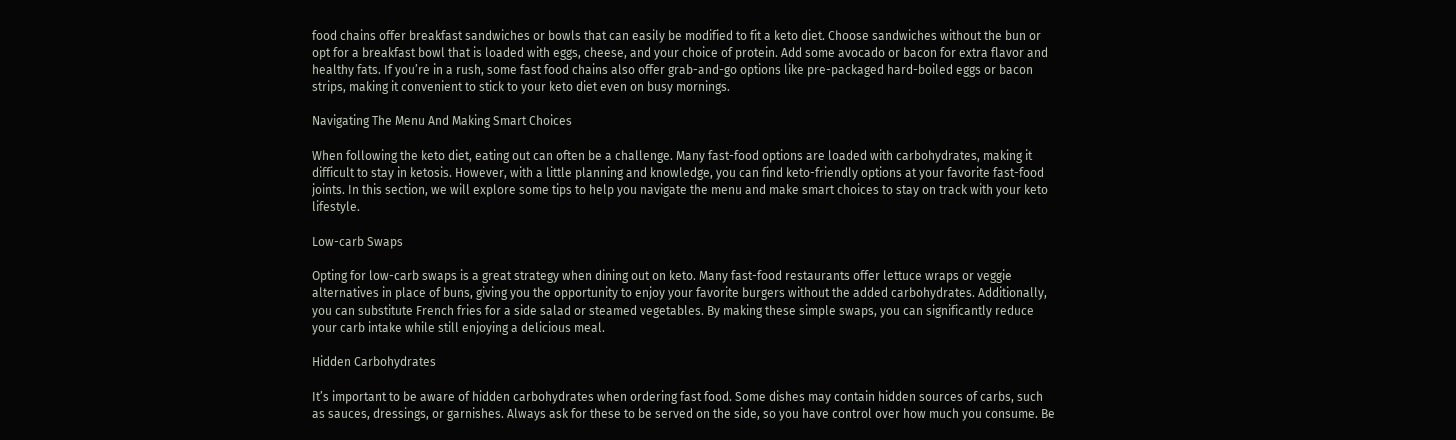food chains offer breakfast sandwiches or bowls that can easily be modified to fit a keto diet. Choose sandwiches without the bun or opt for a breakfast bowl that is loaded with eggs, cheese, and your choice of protein. Add some avocado or bacon for extra flavor and healthy fats. If you’re in a rush, some fast food chains also offer grab-and-go options like pre-packaged hard-boiled eggs or bacon strips, making it convenient to stick to your keto diet even on busy mornings.

Navigating The Menu And Making Smart Choices

When following the keto diet, eating out can often be a challenge. Many fast-food options are loaded with carbohydrates, making it difficult to stay in ketosis. However, with a little planning and knowledge, you can find keto-friendly options at your favorite fast-food joints. In this section, we will explore some tips to help you navigate the menu and make smart choices to stay on track with your keto lifestyle.

Low-carb Swaps

Opting for low-carb swaps is a great strategy when dining out on keto. Many fast-food restaurants offer lettuce wraps or veggie alternatives in place of buns, giving you the opportunity to enjoy your favorite burgers without the added carbohydrates. Additionally, you can substitute French fries for a side salad or steamed vegetables. By making these simple swaps, you can significantly reduce your carb intake while still enjoying a delicious meal.

Hidden Carbohydrates

It’s important to be aware of hidden carbohydrates when ordering fast food. Some dishes may contain hidden sources of carbs, such as sauces, dressings, or garnishes. Always ask for these to be served on the side, so you have control over how much you consume. Be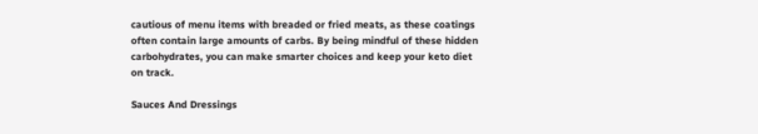cautious of menu items with breaded or fried meats, as these coatings often contain large amounts of carbs. By being mindful of these hidden carbohydrates, you can make smarter choices and keep your keto diet on track.

Sauces And Dressings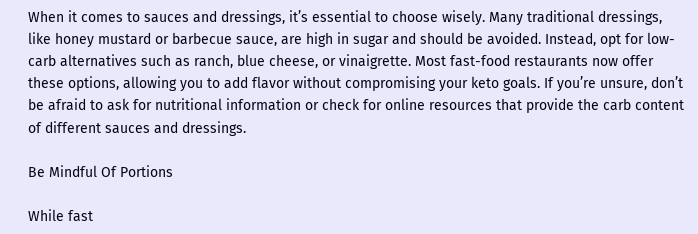When it comes to sauces and dressings, it’s essential to choose wisely. Many traditional dressings, like honey mustard or barbecue sauce, are high in sugar and should be avoided. Instead, opt for low-carb alternatives such as ranch, blue cheese, or vinaigrette. Most fast-food restaurants now offer these options, allowing you to add flavor without compromising your keto goals. If you’re unsure, don’t be afraid to ask for nutritional information or check for online resources that provide the carb content of different sauces and dressings.

Be Mindful Of Portions

While fast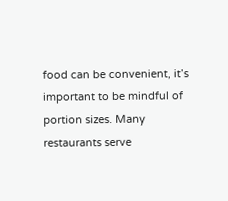food can be convenient, it’s important to be mindful of portion sizes. Many restaurants serve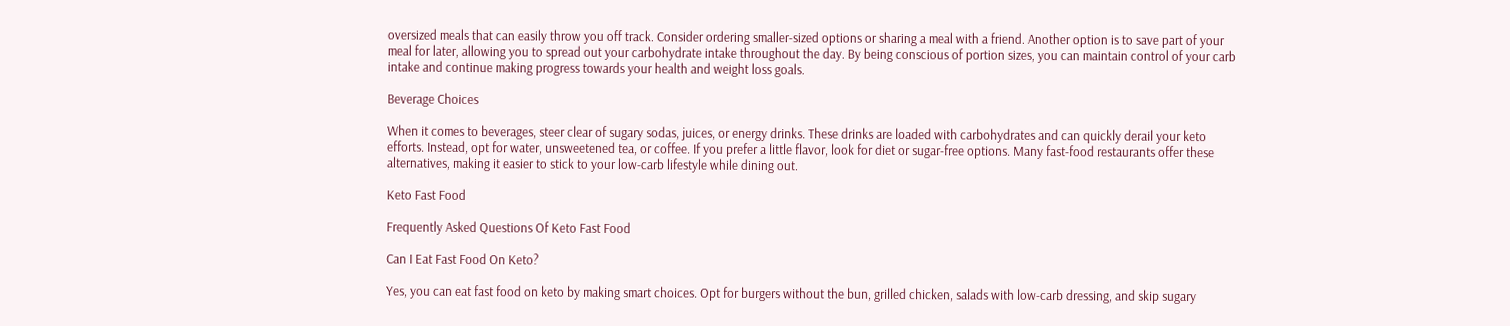oversized meals that can easily throw you off track. Consider ordering smaller-sized options or sharing a meal with a friend. Another option is to save part of your meal for later, allowing you to spread out your carbohydrate intake throughout the day. By being conscious of portion sizes, you can maintain control of your carb intake and continue making progress towards your health and weight loss goals.

Beverage Choices

When it comes to beverages, steer clear of sugary sodas, juices, or energy drinks. These drinks are loaded with carbohydrates and can quickly derail your keto efforts. Instead, opt for water, unsweetened tea, or coffee. If you prefer a little flavor, look for diet or sugar-free options. Many fast-food restaurants offer these alternatives, making it easier to stick to your low-carb lifestyle while dining out.

Keto Fast Food

Frequently Asked Questions Of Keto Fast Food

Can I Eat Fast Food On Keto?

Yes, you can eat fast food on keto by making smart choices. Opt for burgers without the bun, grilled chicken, salads with low-carb dressing, and skip sugary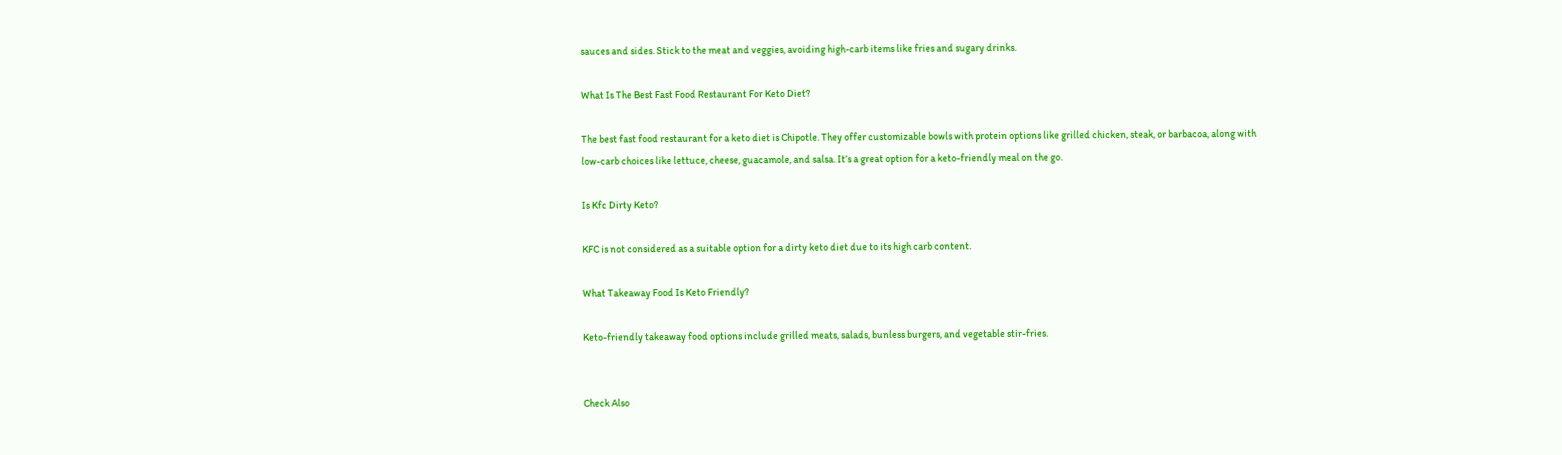sauces and sides. Stick to the meat and veggies, avoiding high-carb items like fries and sugary drinks.

What Is The Best Fast Food Restaurant For Keto Diet?

The best fast food restaurant for a keto diet is Chipotle. They offer customizable bowls with protein options like grilled chicken, steak, or barbacoa, along with low-carb choices like lettuce, cheese, guacamole, and salsa. It’s a great option for a keto-friendly meal on the go.

Is Kfc Dirty Keto?

KFC is not considered as a suitable option for a dirty keto diet due to its high carb content.

What Takeaway Food Is Keto Friendly?

Keto-friendly takeaway food options include grilled meats, salads, bunless burgers, and vegetable stir-fries.


Check Also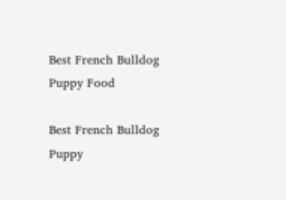Best French Bulldog Puppy Food

Best French Bulldog Puppy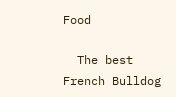Food

  The best French Bulldog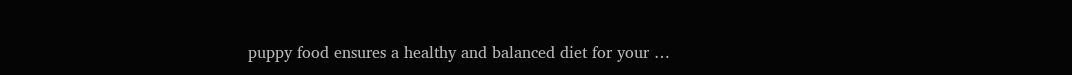puppy food ensures a healthy and balanced diet for your …